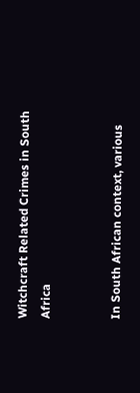Witchcraft Related Crimes in South Africa


In South African context, various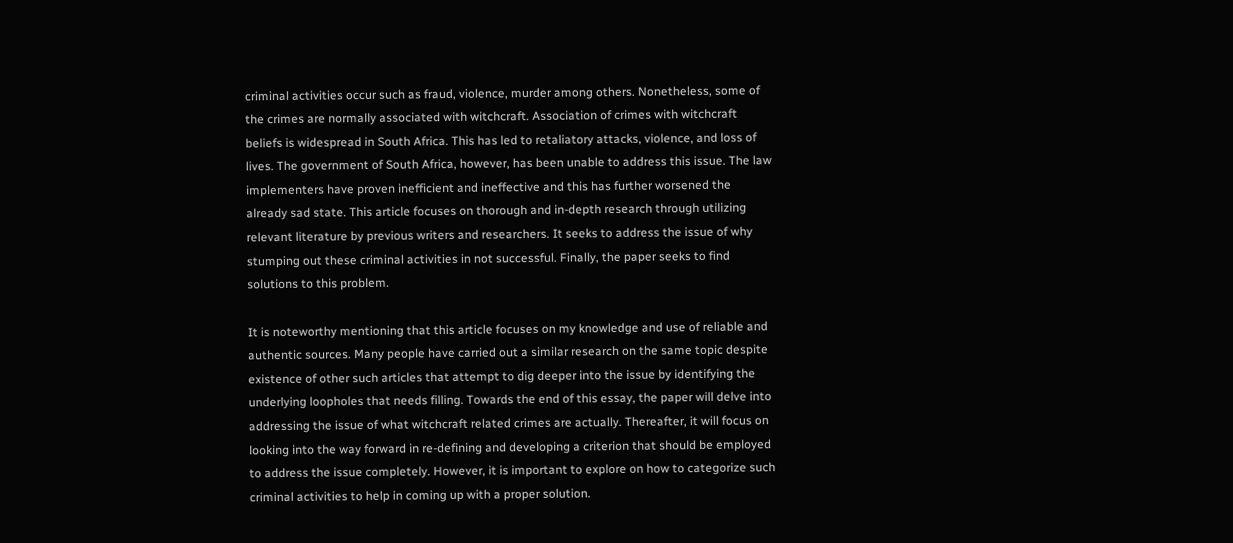criminal activities occur such as fraud, violence, murder among others. Nonetheless, some of the crimes are normally associated with witchcraft. Association of crimes with witchcraft beliefs is widespread in South Africa. This has led to retaliatory attacks, violence, and loss of lives. The government of South Africa, however, has been unable to address this issue. The law implementers have proven inefficient and ineffective and this has further worsened the already sad state. This article focuses on thorough and in-depth research through utilizing relevant literature by previous writers and researchers. It seeks to address the issue of why stumping out these criminal activities in not successful. Finally, the paper seeks to find solutions to this problem.

It is noteworthy mentioning that this article focuses on my knowledge and use of reliable and authentic sources. Many people have carried out a similar research on the same topic despite existence of other such articles that attempt to dig deeper into the issue by identifying the underlying loopholes that needs filling. Towards the end of this essay, the paper will delve into addressing the issue of what witchcraft related crimes are actually. Thereafter, it will focus on looking into the way forward in re-defining and developing a criterion that should be employed to address the issue completely. However, it is important to explore on how to categorize such criminal activities to help in coming up with a proper solution.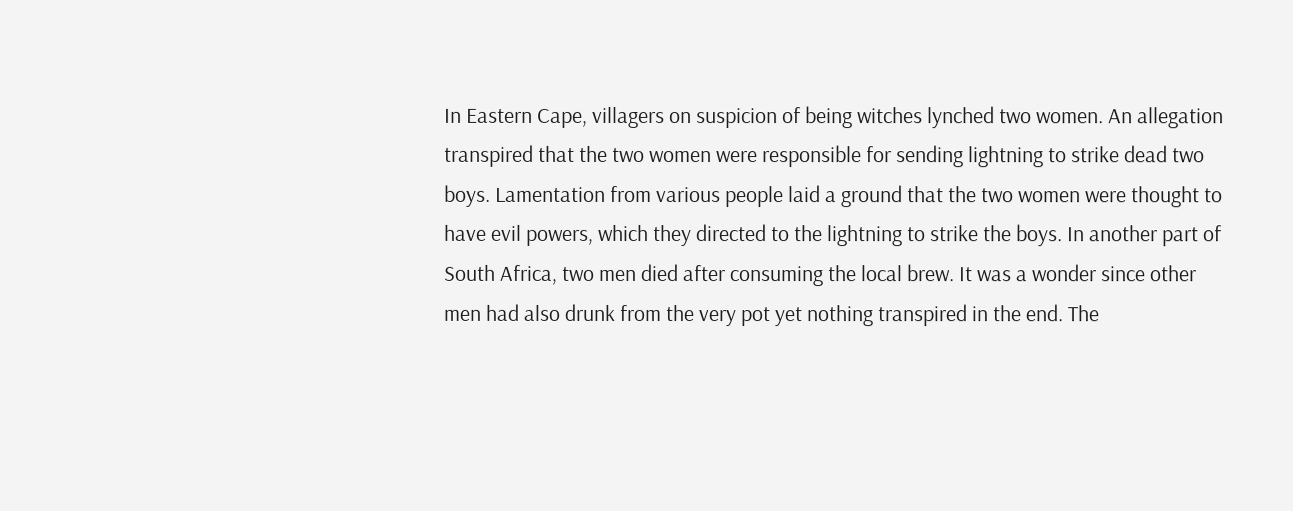In Eastern Cape, villagers on suspicion of being witches lynched two women. An allegation transpired that the two women were responsible for sending lightning to strike dead two boys. Lamentation from various people laid a ground that the two women were thought to have evil powers, which they directed to the lightning to strike the boys. In another part of South Africa, two men died after consuming the local brew. It was a wonder since other men had also drunk from the very pot yet nothing transpired in the end. The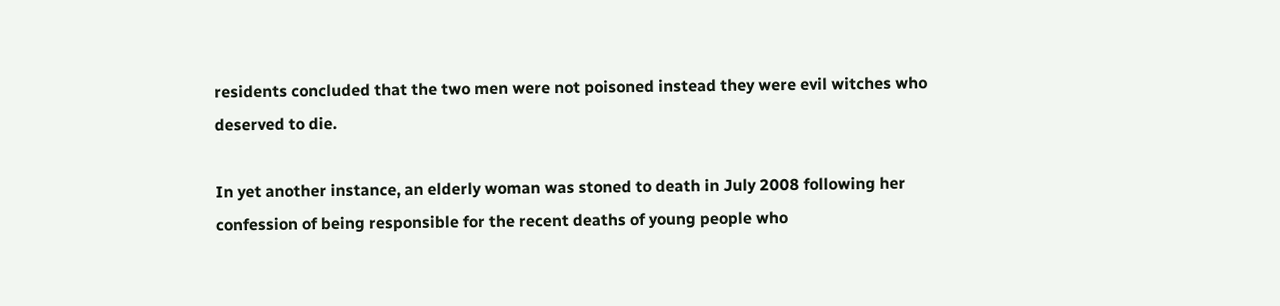residents concluded that the two men were not poisoned instead they were evil witches who deserved to die.

In yet another instance, an elderly woman was stoned to death in July 2008 following her confession of being responsible for the recent deaths of young people who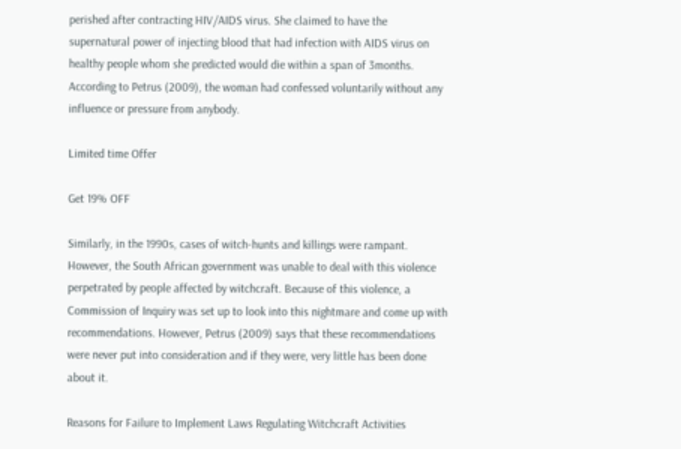perished after contracting HIV/AIDS virus. She claimed to have the supernatural power of injecting blood that had infection with AIDS virus on healthy people whom she predicted would die within a span of 3months. According to Petrus (2009), the woman had confessed voluntarily without any influence or pressure from anybody.

Limited time Offer

Get 19% OFF

Similarly, in the 1990s, cases of witch-hunts and killings were rampant. However, the South African government was unable to deal with this violence perpetrated by people affected by witchcraft. Because of this violence, a Commission of Inquiry was set up to look into this nightmare and come up with recommendations. However, Petrus (2009) says that these recommendations were never put into consideration and if they were, very little has been done about it.

Reasons for Failure to Implement Laws Regulating Witchcraft Activities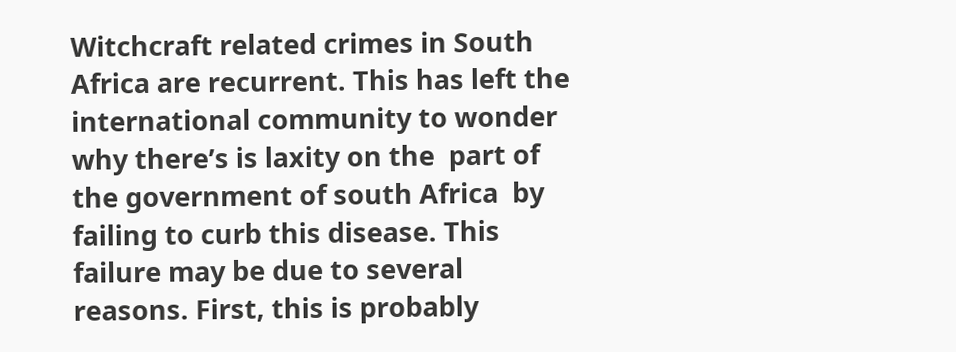Witchcraft related crimes in South Africa are recurrent. This has left the international community to wonder why there’s is laxity on the  part of the government of south Africa  by failing to curb this disease. This failure may be due to several reasons. First, this is probably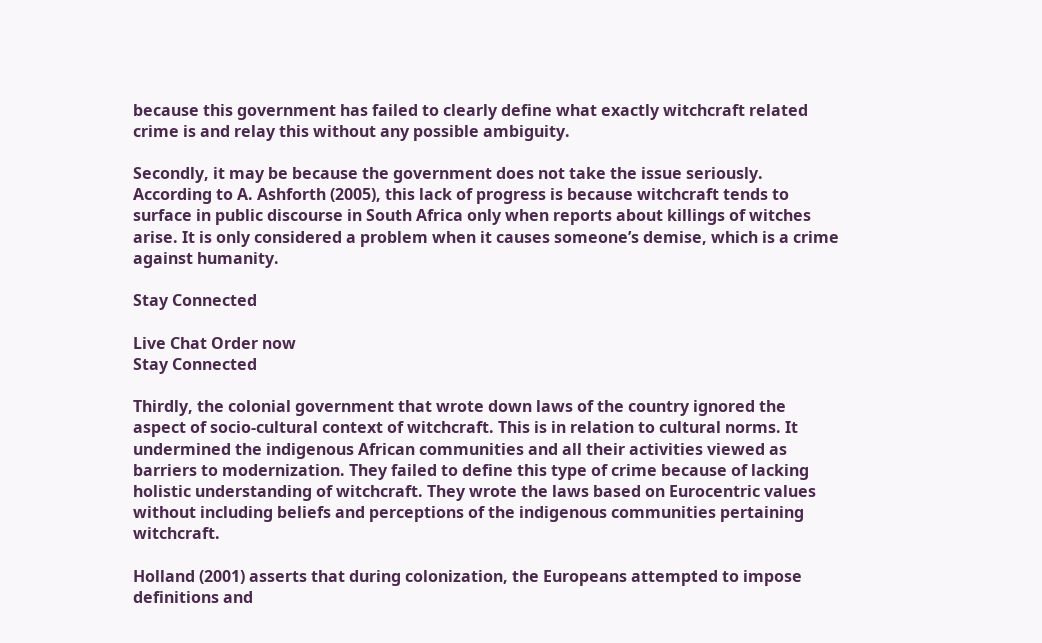because this government has failed to clearly define what exactly witchcraft related crime is and relay this without any possible ambiguity.

Secondly, it may be because the government does not take the issue seriously. According to A. Ashforth (2005), this lack of progress is because witchcraft tends to surface in public discourse in South Africa only when reports about killings of witches arise. It is only considered a problem when it causes someone’s demise, which is a crime against humanity.

Stay Connected

Live Chat Order now
Stay Connected

Thirdly, the colonial government that wrote down laws of the country ignored the aspect of socio-cultural context of witchcraft. This is in relation to cultural norms. It undermined the indigenous African communities and all their activities viewed as barriers to modernization. They failed to define this type of crime because of lacking holistic understanding of witchcraft. They wrote the laws based on Eurocentric values without including beliefs and perceptions of the indigenous communities pertaining witchcraft.

Holland (2001) asserts that during colonization, the Europeans attempted to impose definitions and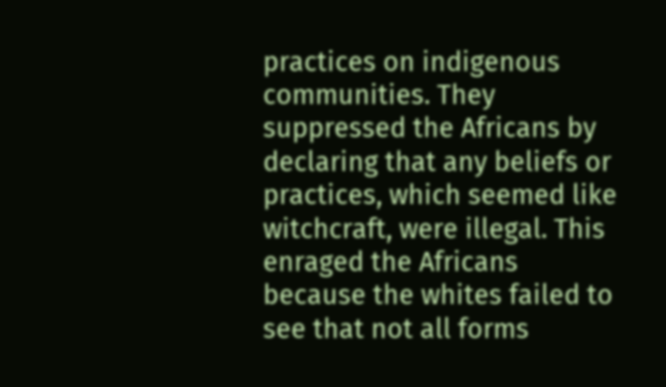practices on indigenous communities. They suppressed the Africans by declaring that any beliefs or practices, which seemed like witchcraft, were illegal. This enraged the Africans because the whites failed to see that not all forms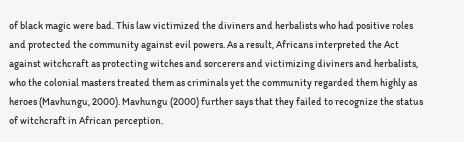of black magic were bad. This law victimized the diviners and herbalists who had positive roles and protected the community against evil powers. As a result, Africans interpreted the Act against witchcraft as protecting witches and sorcerers and victimizing diviners and herbalists, who the colonial masters treated them as criminals yet the community regarded them highly as heroes (Mavhungu, 2000). Mavhungu (2000) further says that they failed to recognize the status of witchcraft in African perception.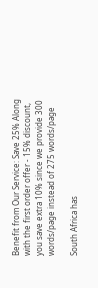Benefit from Our Service: Save 25% Along with the first order offer - 15% discount, you save extra 10% since we provide 300 words/page instead of 275 words/page

South Africa has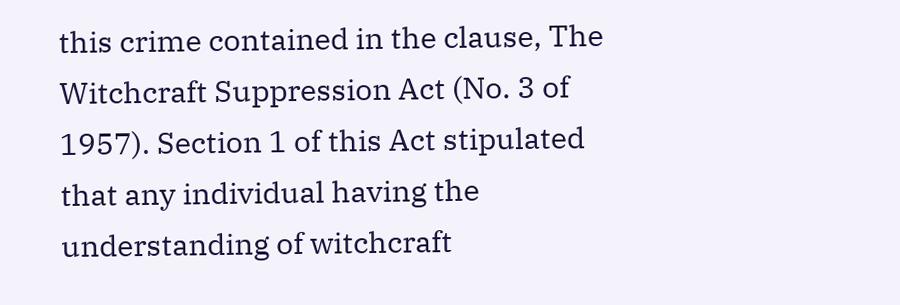this crime contained in the clause, The Witchcraft Suppression Act (No. 3 of 1957). Section 1 of this Act stipulated that any individual having the understanding of witchcraft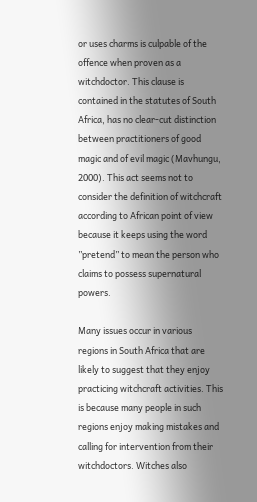or uses charms is culpable of the offence when proven as a witchdoctor. This clause is contained in the statutes of South Africa, has no clear-cut distinction between practitioners of good magic and of evil magic (Mavhungu, 2000). This act seems not to consider the definition of witchcraft according to African point of view because it keeps using the word ”pretend” to mean the person who  claims to possess supernatural powers.

Many issues occur in various regions in South Africa that are likely to suggest that they enjoy practicing witchcraft activities. This is because many people in such regions enjoy making mistakes and calling for intervention from their witchdoctors. Witches also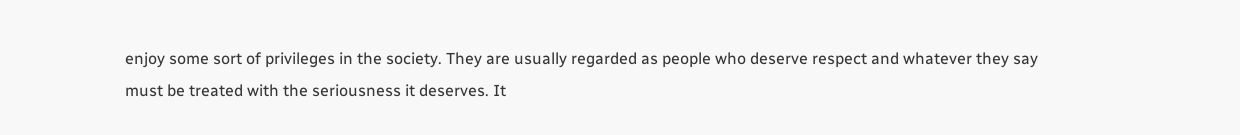enjoy some sort of privileges in the society. They are usually regarded as people who deserve respect and whatever they say must be treated with the seriousness it deserves. It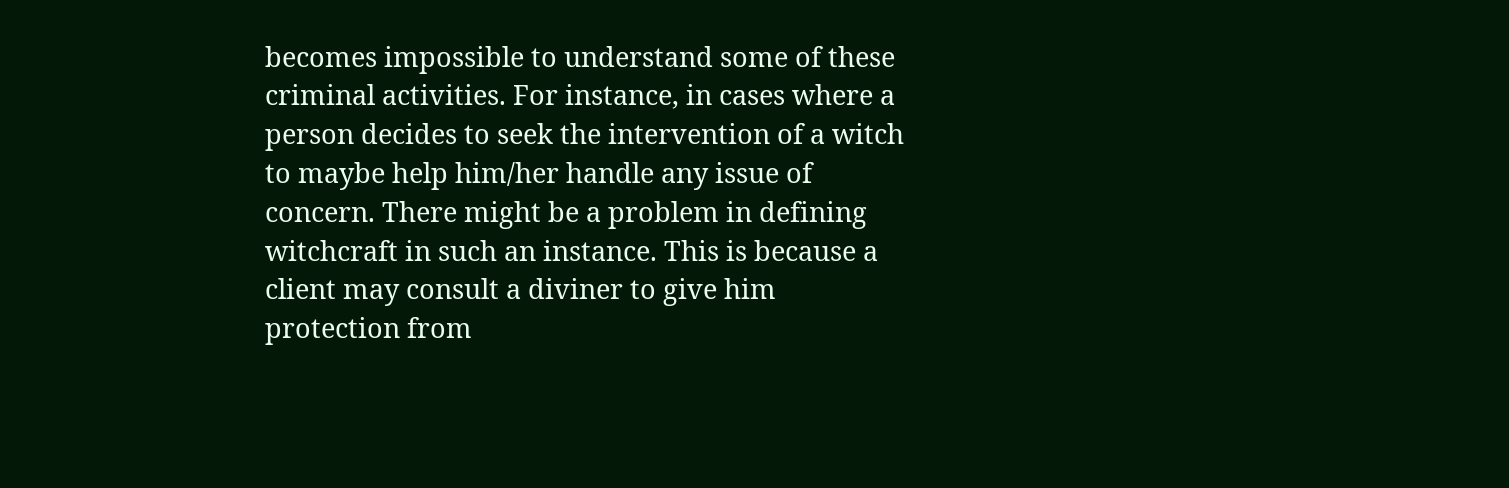becomes impossible to understand some of these criminal activities. For instance, in cases where a person decides to seek the intervention of a witch to maybe help him/her handle any issue of concern. There might be a problem in defining witchcraft in such an instance. This is because a client may consult a diviner to give him protection from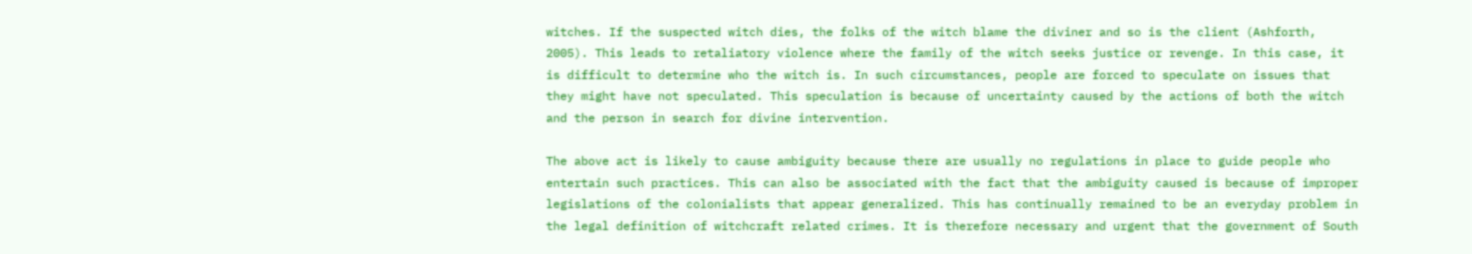witches. If the suspected witch dies, the folks of the witch blame the diviner and so is the client (Ashforth, 2005). This leads to retaliatory violence where the family of the witch seeks justice or revenge. In this case, it is difficult to determine who the witch is. In such circumstances, people are forced to speculate on issues that they might have not speculated. This speculation is because of uncertainty caused by the actions of both the witch and the person in search for divine intervention.

The above act is likely to cause ambiguity because there are usually no regulations in place to guide people who entertain such practices. This can also be associated with the fact that the ambiguity caused is because of improper legislations of the colonialists that appear generalized. This has continually remained to be an everyday problem in the legal definition of witchcraft related crimes. It is therefore necessary and urgent that the government of South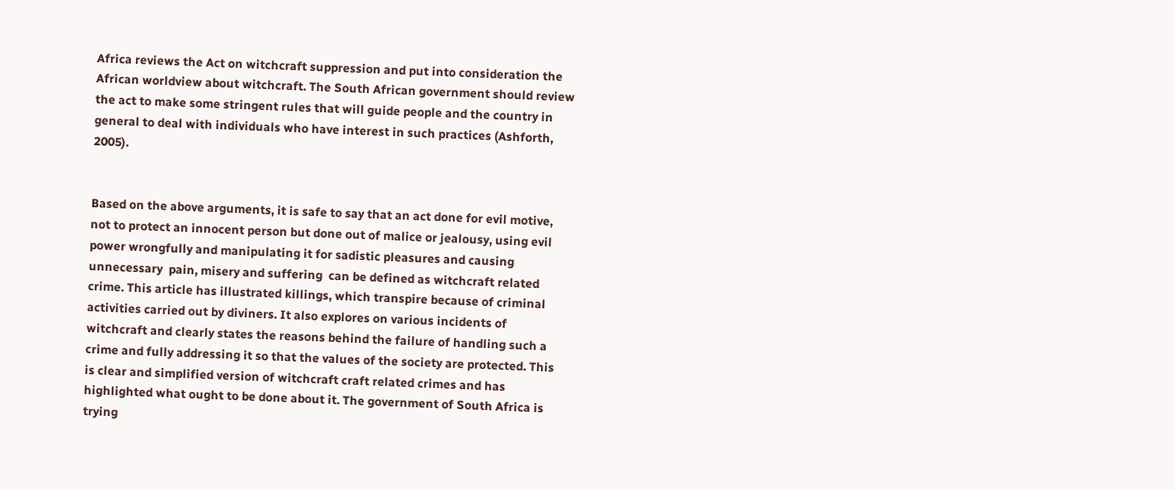Africa reviews the Act on witchcraft suppression and put into consideration the African worldview about witchcraft. The South African government should review the act to make some stringent rules that will guide people and the country in general to deal with individuals who have interest in such practices (Ashforth, 2005).


Based on the above arguments, it is safe to say that an act done for evil motive, not to protect an innocent person but done out of malice or jealousy, using evil power wrongfully and manipulating it for sadistic pleasures and causing unnecessary  pain, misery and suffering  can be defined as witchcraft related crime. This article has illustrated killings, which transpire because of criminal activities carried out by diviners. It also explores on various incidents of witchcraft and clearly states the reasons behind the failure of handling such a crime and fully addressing it so that the values of the society are protected. This is clear and simplified version of witchcraft craft related crimes and has highlighted what ought to be done about it. The government of South Africa is trying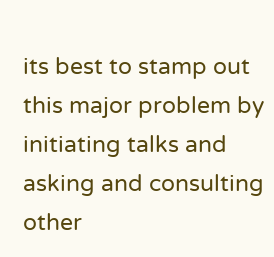its best to stamp out this major problem by initiating talks and asking and consulting other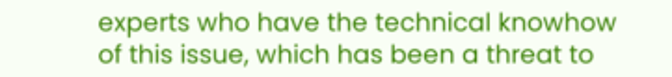experts who have the technical knowhow of this issue, which has been a threat to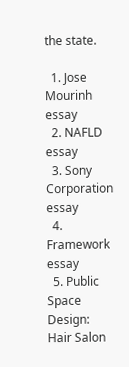the state.

  1. Jose Mourinh essay
  2. NAFLD essay
  3. Sony Corporation essay
  4. Framework essay
  5. Public Space Design: Hair Salon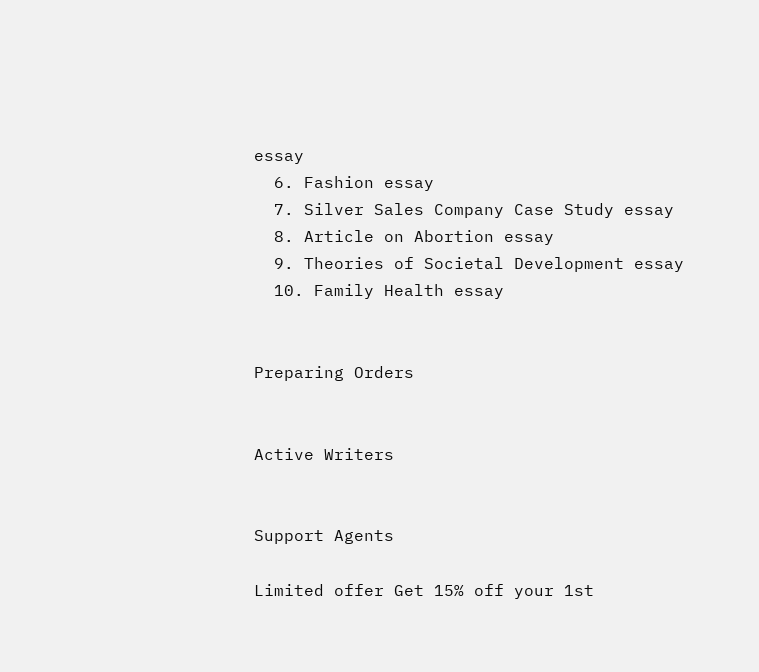essay
  6. Fashion essay
  7. Silver Sales Company Case Study essay
  8. Article on Abortion essay
  9. Theories of Societal Development essay
  10. Family Health essay


Preparing Orders


Active Writers


Support Agents

Limited offer Get 15% off your 1st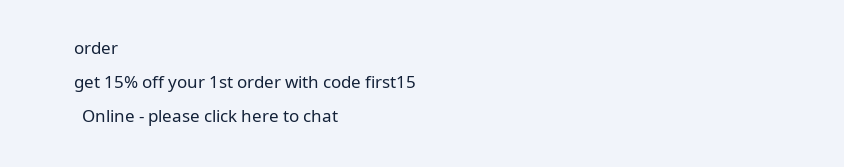order
get 15% off your 1st order with code first15
  Online - please click here to chat